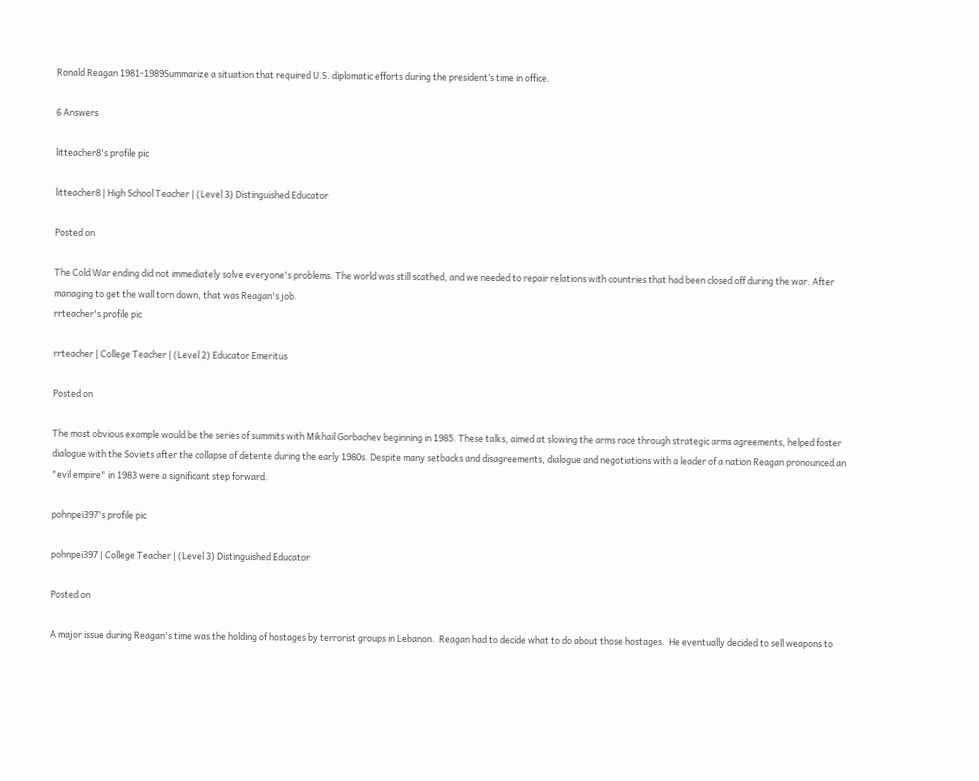Ronald Reagan 1981-1989Summarize a situation that required U.S. diplomatic efforts during the president’s time in office.

6 Answers

litteacher8's profile pic

litteacher8 | High School Teacher | (Level 3) Distinguished Educator

Posted on

The Cold War ending did not immediately solve everyone's problems. The world was still scathed, and we needed to repair relations with countries that had been closed off during the war. After managing to get the wall torn down, that was Reagan's job.
rrteacher's profile pic

rrteacher | College Teacher | (Level 2) Educator Emeritus

Posted on

The most obvious example would be the series of summits with Mikhail Gorbachev beginning in 1985. These talks, aimed at slowing the arms race through strategic arms agreements, helped foster dialogue with the Soviets after the collapse of detente during the early 1980s. Despite many setbacks and disagreements, dialogue and negotiations with a leader of a nation Reagan pronounced an "evil empire" in 1983 were a significant step forward.

pohnpei397's profile pic

pohnpei397 | College Teacher | (Level 3) Distinguished Educator

Posted on

A major issue during Reagan's time was the holding of hostages by terrorist groups in Lebanon.  Reagan had to decide what to do about those hostages.  He eventually decided to sell weapons to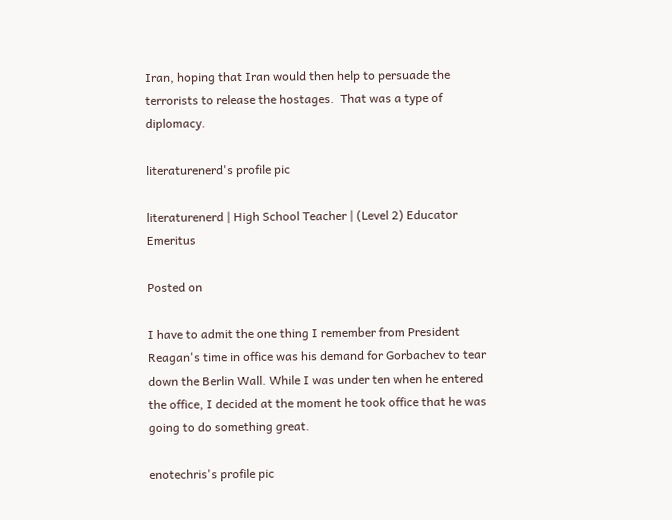Iran, hoping that Iran would then help to persuade the terrorists to release the hostages.  That was a type of diplomacy.

literaturenerd's profile pic

literaturenerd | High School Teacher | (Level 2) Educator Emeritus

Posted on

I have to admit the one thing I remember from President Reagan's time in office was his demand for Gorbachev to tear down the Berlin Wall. While I was under ten when he entered the office, I decided at the moment he took office that he was going to do something great.

enotechris's profile pic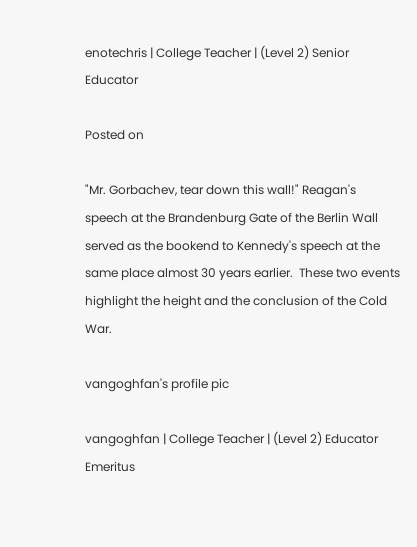enotechris | College Teacher | (Level 2) Senior Educator

Posted on

"Mr. Gorbachev, tear down this wall!" Reagan's speech at the Brandenburg Gate of the Berlin Wall served as the bookend to Kennedy's speech at the same place almost 30 years earlier.  These two events highlight the height and the conclusion of the Cold War.

vangoghfan's profile pic

vangoghfan | College Teacher | (Level 2) Educator Emeritus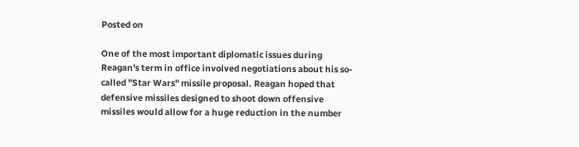Posted on

One of the most important diplomatic issues during Reagan's term in office involved negotiations about his so-called "Star Wars" missile proposal. Reagan hoped that defensive missiles designed to shoot down offensive missiles would allow for a huge reduction in the number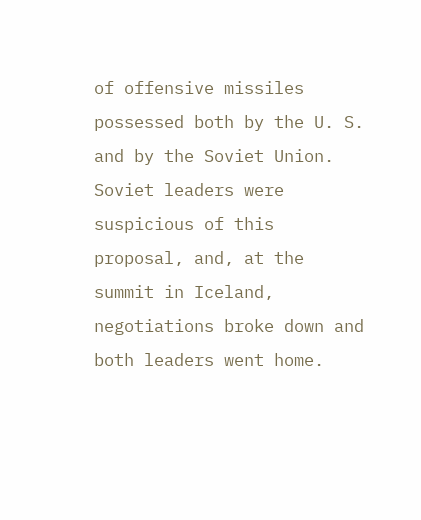of offensive missiles possessed both by the U. S. and by the Soviet Union. Soviet leaders were suspicious of this proposal, and, at the summit in Iceland, negotiations broke down and both leaders went home.